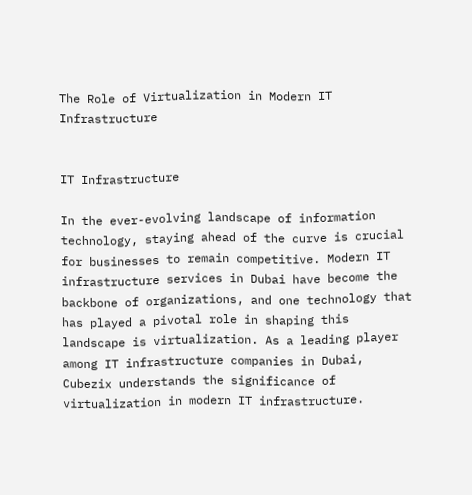The Role of Virtualization in Modern IT Infrastructure


IT Infrastructure

In the ever-evolving landscape of information technology, staying ahead of the curve is crucial for businesses to remain competitive. Modern IT infrastructure services in Dubai have become the backbone of organizations, and one technology that has played a pivotal role in shaping this landscape is virtualization. As a leading player among IT infrastructure companies in Dubai, Cubezix understands the significance of virtualization in modern IT infrastructure.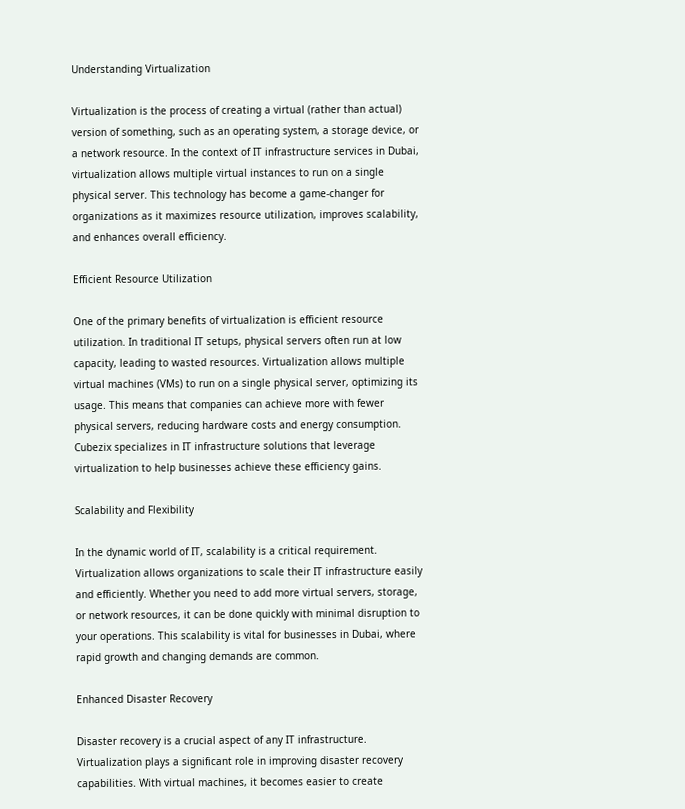Understanding Virtualization

Virtualization is the process of creating a virtual (rather than actual) version of something, such as an operating system, a storage device, or a network resource. In the context of IT infrastructure services in Dubai, virtualization allows multiple virtual instances to run on a single physical server. This technology has become a game-changer for organizations as it maximizes resource utilization, improves scalability, and enhances overall efficiency.

Efficient Resource Utilization

One of the primary benefits of virtualization is efficient resource utilization. In traditional IT setups, physical servers often run at low capacity, leading to wasted resources. Virtualization allows multiple virtual machines (VMs) to run on a single physical server, optimizing its usage. This means that companies can achieve more with fewer physical servers, reducing hardware costs and energy consumption. Cubezix specializes in IT infrastructure solutions that leverage virtualization to help businesses achieve these efficiency gains.

Scalability and Flexibility

In the dynamic world of IT, scalability is a critical requirement. Virtualization allows organizations to scale their IT infrastructure easily and efficiently. Whether you need to add more virtual servers, storage, or network resources, it can be done quickly with minimal disruption to your operations. This scalability is vital for businesses in Dubai, where rapid growth and changing demands are common.

Enhanced Disaster Recovery

Disaster recovery is a crucial aspect of any IT infrastructure. Virtualization plays a significant role in improving disaster recovery capabilities. With virtual machines, it becomes easier to create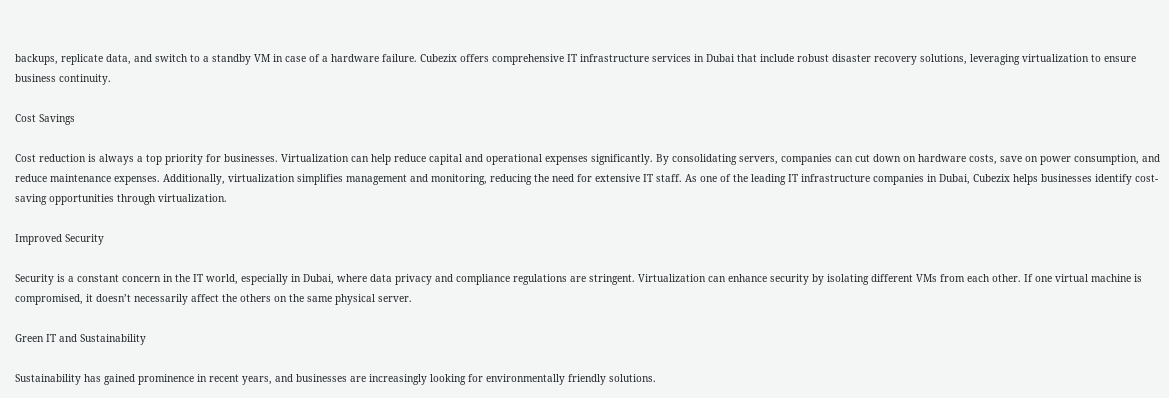backups, replicate data, and switch to a standby VM in case of a hardware failure. Cubezix offers comprehensive IT infrastructure services in Dubai that include robust disaster recovery solutions, leveraging virtualization to ensure business continuity.

Cost Savings

Cost reduction is always a top priority for businesses. Virtualization can help reduce capital and operational expenses significantly. By consolidating servers, companies can cut down on hardware costs, save on power consumption, and reduce maintenance expenses. Additionally, virtualization simplifies management and monitoring, reducing the need for extensive IT staff. As one of the leading IT infrastructure companies in Dubai, Cubezix helps businesses identify cost-saving opportunities through virtualization.

Improved Security

Security is a constant concern in the IT world, especially in Dubai, where data privacy and compliance regulations are stringent. Virtualization can enhance security by isolating different VMs from each other. If one virtual machine is compromised, it doesn’t necessarily affect the others on the same physical server.

Green IT and Sustainability

Sustainability has gained prominence in recent years, and businesses are increasingly looking for environmentally friendly solutions.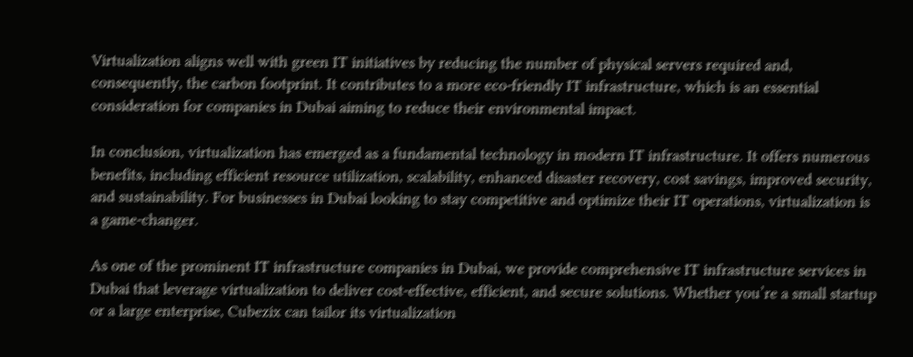Virtualization aligns well with green IT initiatives by reducing the number of physical servers required and, consequently, the carbon footprint. It contributes to a more eco-friendly IT infrastructure, which is an essential consideration for companies in Dubai aiming to reduce their environmental impact.

In conclusion, virtualization has emerged as a fundamental technology in modern IT infrastructure. It offers numerous benefits, including efficient resource utilization, scalability, enhanced disaster recovery, cost savings, improved security, and sustainability. For businesses in Dubai looking to stay competitive and optimize their IT operations, virtualization is a game-changer.

As one of the prominent IT infrastructure companies in Dubai, we provide comprehensive IT infrastructure services in Dubai that leverage virtualization to deliver cost-effective, efficient, and secure solutions. Whether you’re a small startup or a large enterprise, Cubezix can tailor its virtualization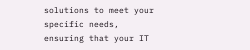solutions to meet your specific needs, ensuring that your IT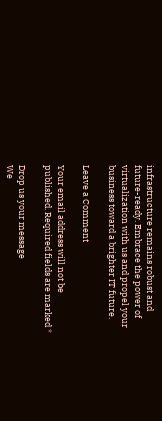infrastructure remains robust and future-ready. Embrace the power of virtualization with us and propel your business toward a brighter IT future.

Leave a Comment

Your email address will not be published. Required fields are marked *

Drop us your message
We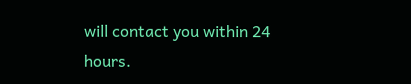will contact you within 24 hours.